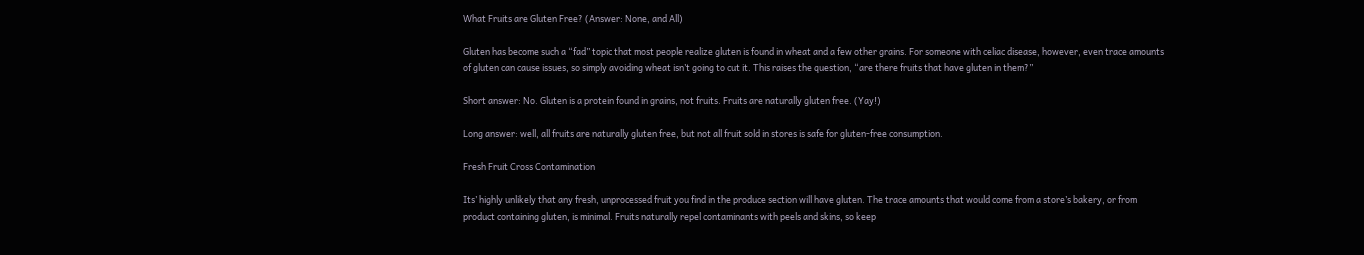What Fruits are Gluten Free? (Answer: None, and All)

Gluten has become such a “fad” topic that most people realize gluten is found in wheat and a few other grains. For someone with celiac disease, however, even trace amounts of gluten can cause issues, so simply avoiding wheat isn’t going to cut it. This raises the question, “are there fruits that have gluten in them?”

Short answer: No. Gluten is a protein found in grains, not fruits. Fruits are naturally gluten free. (Yay!)

Long answer: well, all fruits are naturally gluten free, but not all fruit sold in stores is safe for gluten-free consumption.

Fresh Fruit Cross Contamination

Its’ highly unlikely that any fresh, unprocessed fruit you find in the produce section will have gluten. The trace amounts that would come from a store’s bakery, or from product containing gluten, is minimal. Fruits naturally repel contaminants with peels and skins, so keep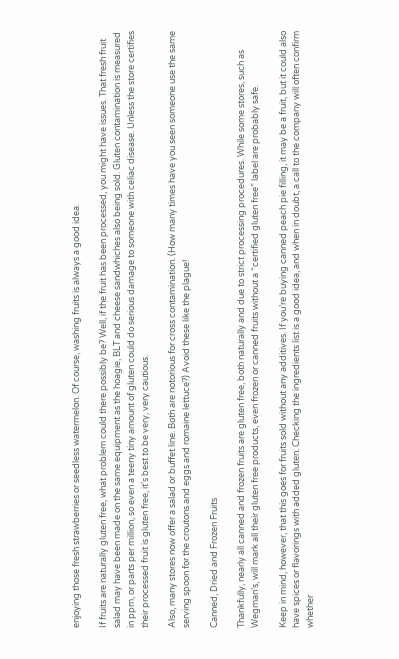enjoying those fresh strawberries or seedless watermelon. Of course, washing fruits is always a good idea.

If fruits are naturally gluten free, what problem could there possibly be? Well, if the fruit has been processed, you might have issues. That fresh fruit salad may have been made on the same equipment as the hoagie, BLT and cheese sandwhiches also being sold. Gluten contamination is measured in ppm, or parts per million, so even a teeny tiny amount of gluten could do serious damage to someone with celiac disease. Unless the store certifies their processed fruit is gluten free, it’s best to be very, very cautious.

Also, many stores now offer a salad or buffet line. Both are notorious for cross contamination. (How many times have you seen someone use the same serving spoon for the croutons and eggs and romaine lettuce?) Avoid these like the plague!

Canned, Dried and Frozen Fruits

Thankfully, nearly all canned and frozen fruits are gluten free, both naturally and due to strict processing procedures. While some stores, such as Wegman’s, will mark all their gluten free products, even frozen or canned fruits without a “certified gluten free” label are probably safe.

Keep in mind, however, that this goes for fruits sold without any additives. If you’re buying canned peach pie filling, it may be a fruit, but it could also have spices or flavorings with added gluten. Checking the ingredients list is a good idea, and when in doubt, a call to the company will often confirm whether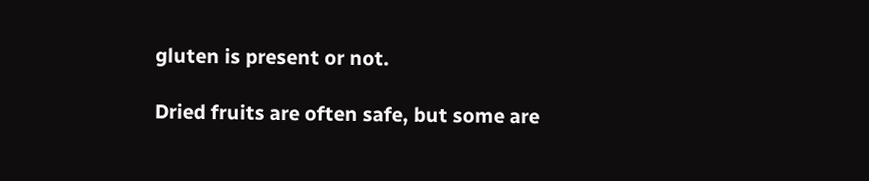gluten is present or not.

Dried fruits are often safe, but some are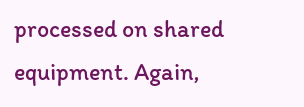processed on shared equipment. Again,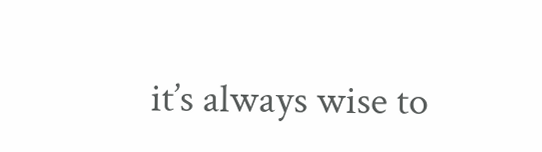it’s always wise to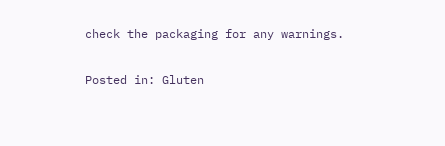check the packaging for any warnings.


Posted in: Gluten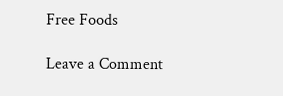Free Foods

Leave a Comment